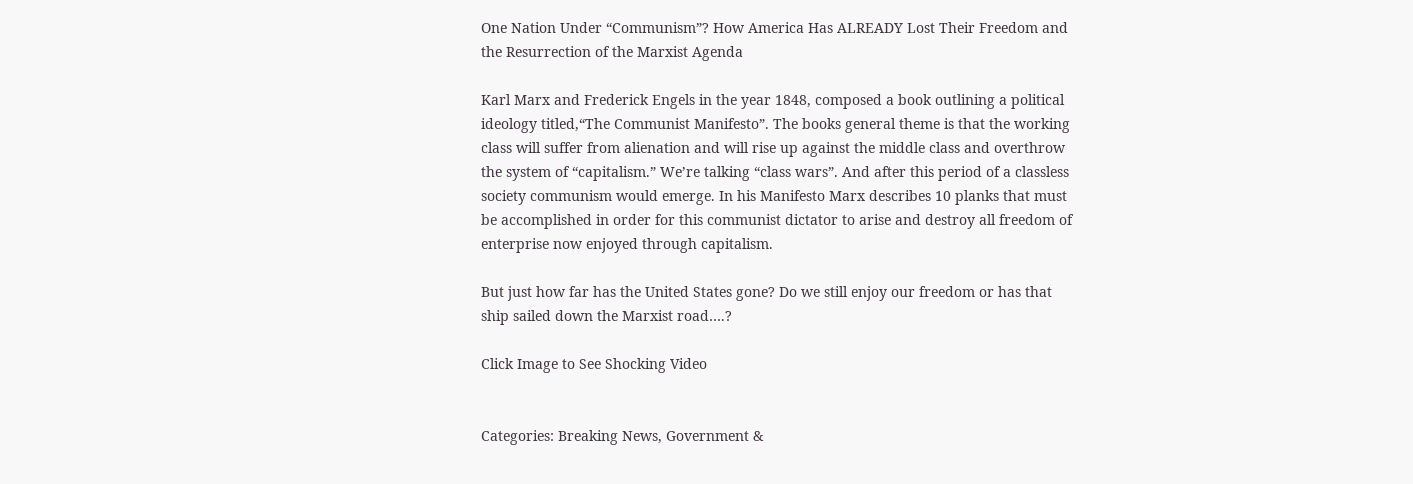One Nation Under “Communism”? How America Has ALREADY Lost Their Freedom and the Resurrection of the Marxist Agenda

Karl Marx and Frederick Engels in the year 1848, composed a book outlining a political ideology titled,“The Communist Manifesto”. The books general theme is that the working class will suffer from alienation and will rise up against the middle class and overthrow the system of “capitalism.” We’re talking “class wars”. And after this period of a classless society communism would emerge. In his Manifesto Marx describes 10 planks that must be accomplished in order for this communist dictator to arise and destroy all freedom of enterprise now enjoyed through capitalism.

But just how far has the United States gone? Do we still enjoy our freedom or has that ship sailed down the Marxist road….?

Click Image to See Shocking Video


Categories: Breaking News, Government &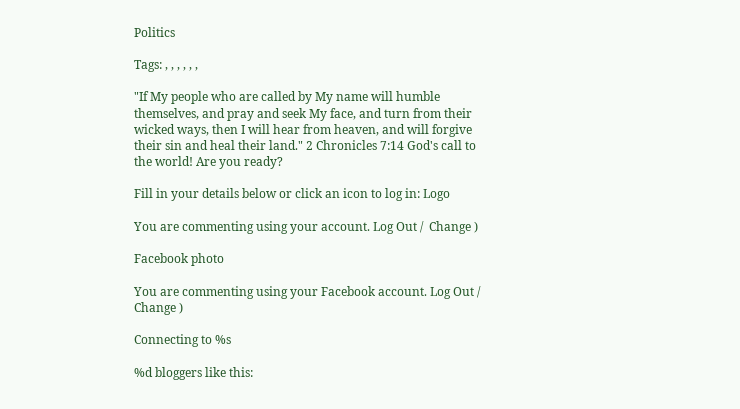Politics

Tags: , , , , , ,

"If My people who are called by My name will humble themselves, and pray and seek My face, and turn from their wicked ways, then I will hear from heaven, and will forgive their sin and heal their land." 2 Chronicles 7:14 God's call to the world! Are you ready?

Fill in your details below or click an icon to log in: Logo

You are commenting using your account. Log Out /  Change )

Facebook photo

You are commenting using your Facebook account. Log Out /  Change )

Connecting to %s

%d bloggers like this: